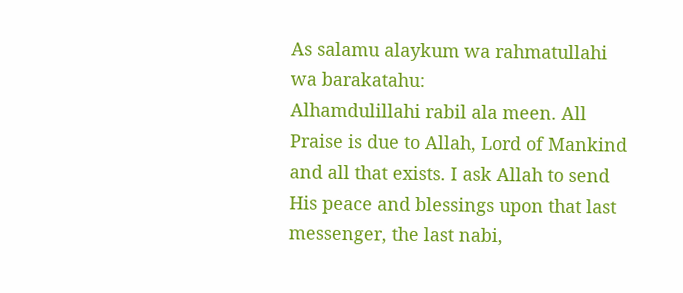As salamu alaykum wa rahmatullahi wa barakatahu:
Alhamdulillahi rabil ala meen. All Praise is due to Allah, Lord of Mankind and all that exists. I ask Allah to send His peace and blessings upon that last messenger, the last nabi,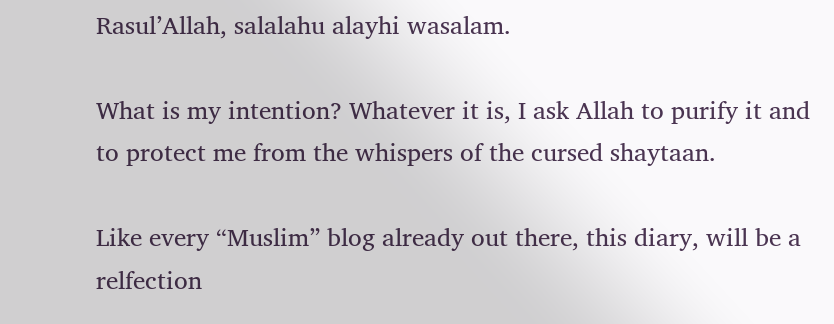Rasul’Allah, salalahu alayhi wasalam.

What is my intention? Whatever it is, I ask Allah to purify it and to protect me from the whispers of the cursed shaytaan.

Like every “Muslim” blog already out there, this diary, will be a relfection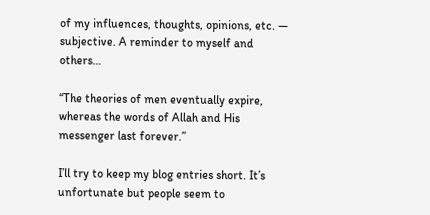of my influences, thoughts, opinions, etc. — subjective. A reminder to myself and others…

“The theories of men eventually expire, whereas the words of Allah and His messenger last forever.”

I’ll try to keep my blog entries short. It’s unfortunate but people seem to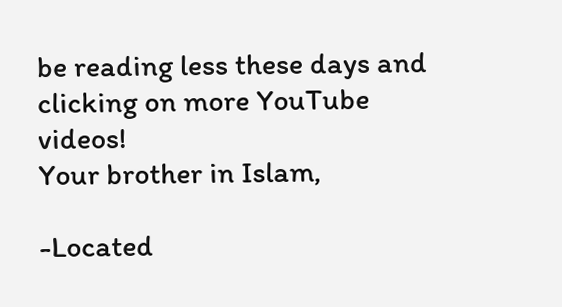be reading less these days and clicking on more YouTube videos!
Your brother in Islam,

-Located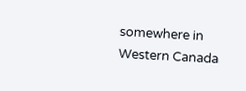somewhere in Western Canada